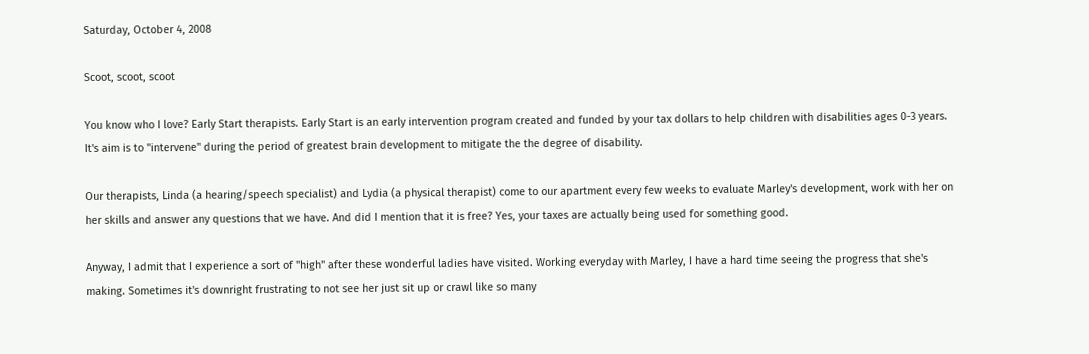Saturday, October 4, 2008

Scoot, scoot, scoot

You know who I love? Early Start therapists. Early Start is an early intervention program created and funded by your tax dollars to help children with disabilities ages 0-3 years. It's aim is to "intervene" during the period of greatest brain development to mitigate the the degree of disability.

Our therapists, Linda (a hearing/speech specialist) and Lydia (a physical therapist) come to our apartment every few weeks to evaluate Marley's development, work with her on her skills and answer any questions that we have. And did I mention that it is free? Yes, your taxes are actually being used for something good.

Anyway, I admit that I experience a sort of "high" after these wonderful ladies have visited. Working everyday with Marley, I have a hard time seeing the progress that she's making. Sometimes it's downright frustrating to not see her just sit up or crawl like so many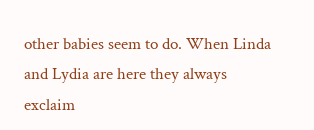other babies seem to do. When Linda and Lydia are here they always exclaim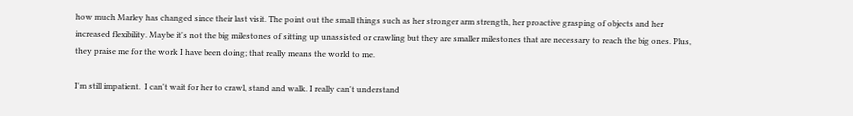how much Marley has changed since their last visit. The point out the small things such as her stronger arm strength, her proactive grasping of objects and her increased flexibility. Maybe it's not the big milestones of sitting up unassisted or crawling but they are smaller milestones that are necessary to reach the big ones. Plus, they praise me for the work I have been doing; that really means the world to me.

I'm still impatient.  I can't wait for her to crawl, stand and walk. I really can't understand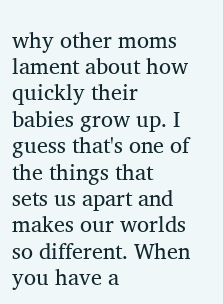why other moms lament about how quickly their babies grow up. I guess that's one of the things that sets us apart and makes our worlds so different. When you have a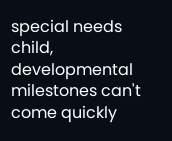special needs child, developmental milestones can't come quickly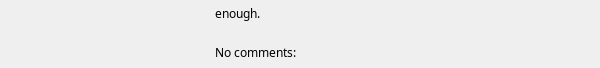enough.

No comments: